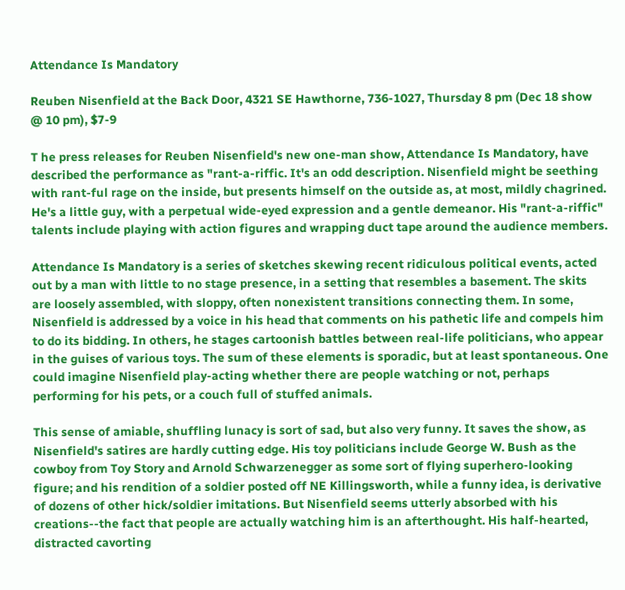Attendance Is Mandatory

Reuben Nisenfield at the Back Door, 4321 SE Hawthorne, 736-1027, Thursday 8 pm (Dec 18 show @ 10 pm), $7-9

T he press releases for Reuben Nisenfield's new one-man show, Attendance Is Mandatory, have described the performance as "rant-a-riffic. It's an odd description. Nisenfield might be seething with rant-ful rage on the inside, but presents himself on the outside as, at most, mildly chagrined. He's a little guy, with a perpetual wide-eyed expression and a gentle demeanor. His "rant-a-riffic" talents include playing with action figures and wrapping duct tape around the audience members.

Attendance Is Mandatory is a series of sketches skewing recent ridiculous political events, acted out by a man with little to no stage presence, in a setting that resembles a basement. The skits are loosely assembled, with sloppy, often nonexistent transitions connecting them. In some, Nisenfield is addressed by a voice in his head that comments on his pathetic life and compels him to do its bidding. In others, he stages cartoonish battles between real-life politicians, who appear in the guises of various toys. The sum of these elements is sporadic, but at least spontaneous. One could imagine Nisenfield play-acting whether there are people watching or not, perhaps performing for his pets, or a couch full of stuffed animals.

This sense of amiable, shuffling lunacy is sort of sad, but also very funny. It saves the show, as Nisenfield's satires are hardly cutting edge. His toy politicians include George W. Bush as the cowboy from Toy Story and Arnold Schwarzenegger as some sort of flying superhero-looking figure; and his rendition of a soldier posted off NE Killingsworth, while a funny idea, is derivative of dozens of other hick/soldier imitations. But Nisenfield seems utterly absorbed with his creations--the fact that people are actually watching him is an afterthought. His half-hearted, distracted cavorting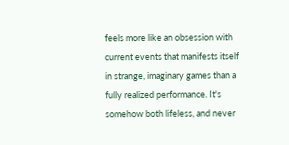feels more like an obsession with current events that manifests itself in strange, imaginary games than a fully realized performance. It's somehow both lifeless, and never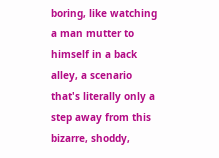boring, like watching a man mutter to himself in a back alley, a scenario that's literally only a step away from this bizarre, shoddy,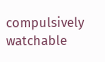compulsively watchable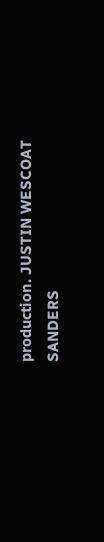production. JUSTIN WESCOAT SANDERS